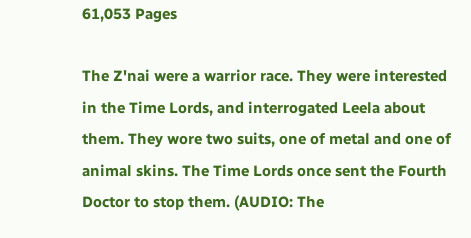61,053 Pages

The Z'nai were a warrior race. They were interested in the Time Lords, and interrogated Leela about them. They wore two suits, one of metal and one of animal skins. The Time Lords once sent the Fourth Doctor to stop them. (AUDIO: The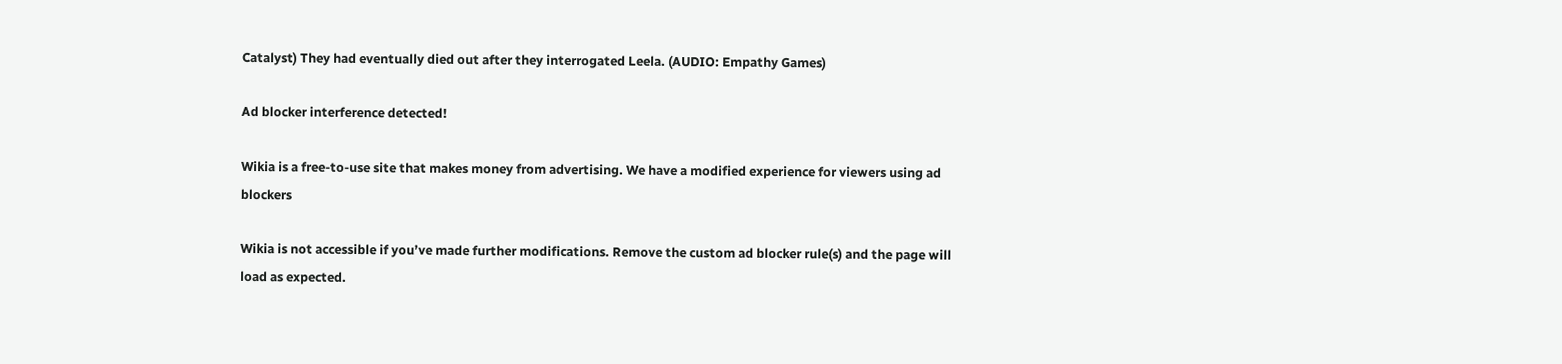Catalyst) They had eventually died out after they interrogated Leela. (AUDIO: Empathy Games)

Ad blocker interference detected!

Wikia is a free-to-use site that makes money from advertising. We have a modified experience for viewers using ad blockers

Wikia is not accessible if you’ve made further modifications. Remove the custom ad blocker rule(s) and the page will load as expected.